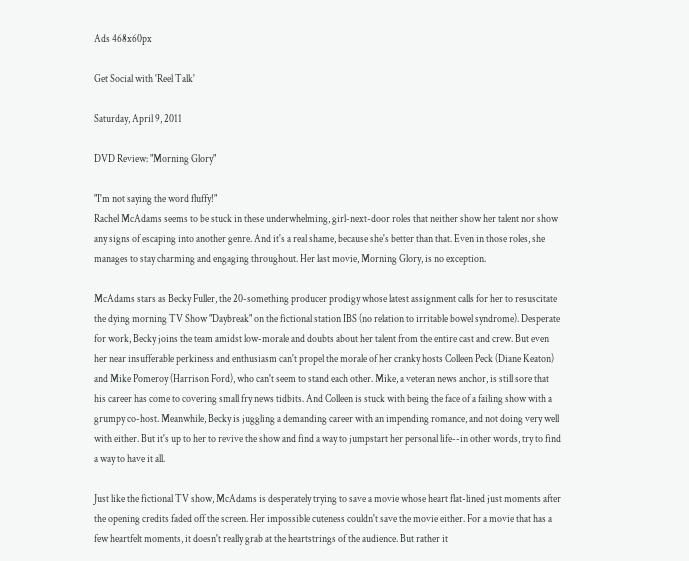Ads 468x60px

Get Social with 'Reel Talk'

Saturday, April 9, 2011

DVD Review: "Morning Glory"

"I'm not saying the word fluffy!"
Rachel McAdams seems to be stuck in these underwhelming, girl-next-door roles that neither show her talent nor show any signs of escaping into another genre. And it's a real shame, because she's better than that. Even in those roles, she manages to stay charming and engaging throughout. Her last movie, Morning Glory, is no exception.

McAdams stars as Becky Fuller, the 20-something producer prodigy whose latest assignment calls for her to resuscitate the dying morning TV Show "Daybreak" on the fictional station IBS (no relation to irritable bowel syndrome). Desperate for work, Becky joins the team amidst low-morale and doubts about her talent from the entire cast and crew. But even her near insufferable perkiness and enthusiasm can't propel the morale of her cranky hosts Colleen Peck (Diane Keaton) and Mike Pomeroy (Harrison Ford), who can't seem to stand each other. Mike, a veteran news anchor, is still sore that his career has come to covering small fry news tidbits. And Colleen is stuck with being the face of a failing show with a grumpy co-host. Meanwhile, Becky is juggling a demanding career with an impending romance, and not doing very well with either. But it's up to her to revive the show and find a way to jumpstart her personal life--in other words, try to find a way to have it all.

Just like the fictional TV show, McAdams is desperately trying to save a movie whose heart flat-lined just moments after the opening credits faded off the screen. Her impossible cuteness couldn't save the movie either. For a movie that has a few heartfelt moments, it doesn't really grab at the heartstrings of the audience. But rather it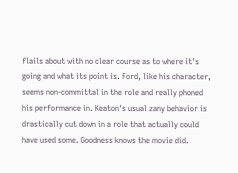flails about with no clear course as to where it's going and what its point is. Ford, like his character, seems non-committal in the role and really phoned his performance in. Keaton's usual zany behavior is drastically cut down in a role that actually could have used some. Goodness knows the movie did.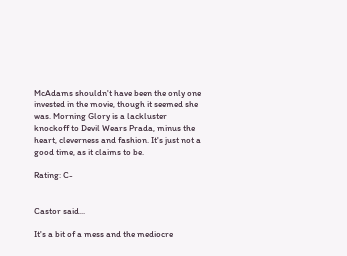McAdams shouldn't have been the only one invested in the movie, though it seemed she was. Morning Glory is a lackluster knockoff to Devil Wears Prada, minus the heart, cleverness and fashion. It's just not a good time, as it claims to be.

Rating: C-


Castor said...

It's a bit of a mess and the mediocre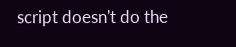script doesn't do the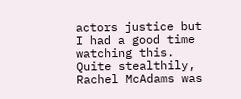actors justice but I had a good time watching this. Quite stealthily, Rachel McAdams was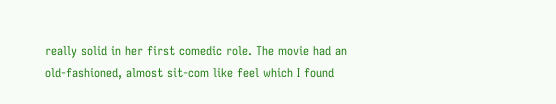really solid in her first comedic role. The movie had an old-fashioned, almost sit-com like feel which I found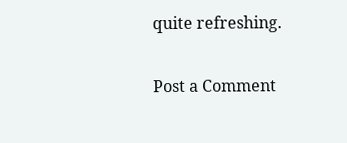quite refreshing.

Post a Comment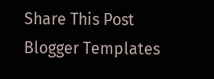Share This Post
Blogger Templates